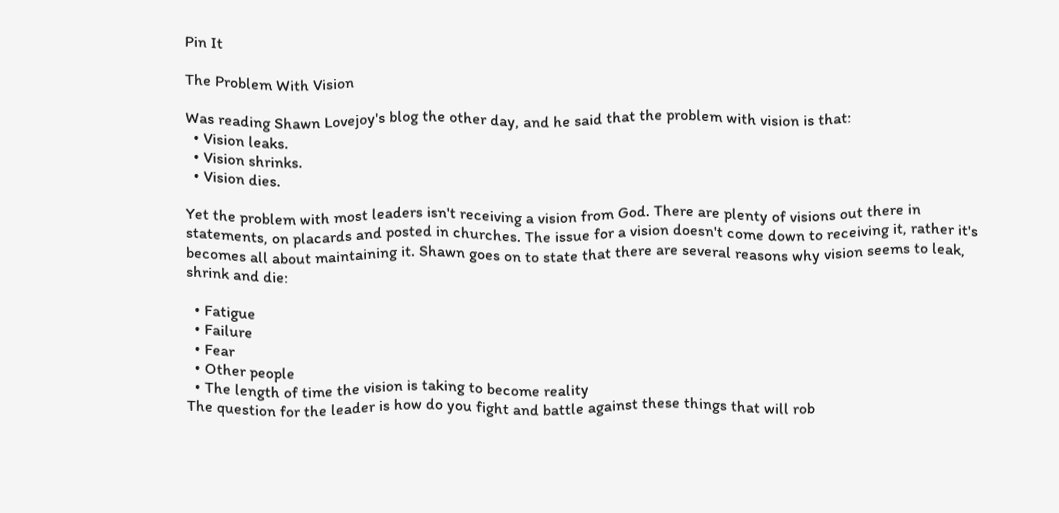Pin It

The Problem With Vision

Was reading Shawn Lovejoy's blog the other day, and he said that the problem with vision is that:
  • Vision leaks.
  • Vision shrinks.
  • Vision dies.

Yet the problem with most leaders isn't receiving a vision from God. There are plenty of visions out there in statements, on placards and posted in churches. The issue for a vision doesn't come down to receiving it, rather it's becomes all about maintaining it. Shawn goes on to state that there are several reasons why vision seems to leak, shrink and die:

  • Fatigue
  • Failure
  • Fear
  • Other people
  • The length of time the vision is taking to become reality
The question for the leader is how do you fight and battle against these things that will rob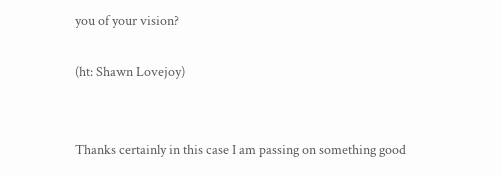you of your vision?

(ht: Shawn Lovejoy)


Thanks certainly in this case I am passing on something good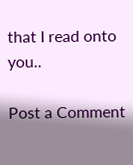that I read onto you..

Post a Comment